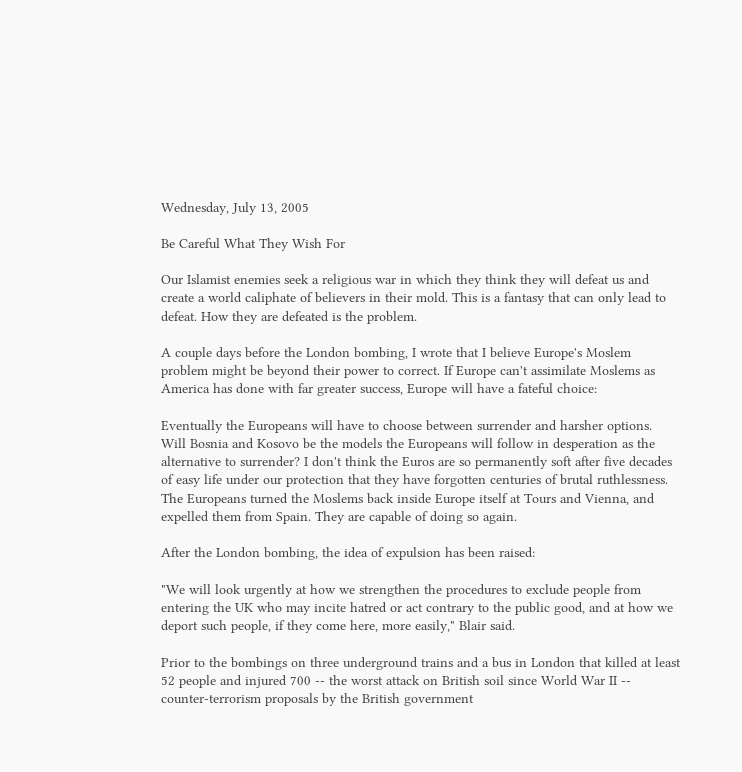Wednesday, July 13, 2005

Be Careful What They Wish For

Our Islamist enemies seek a religious war in which they think they will defeat us and create a world caliphate of believers in their mold. This is a fantasy that can only lead to defeat. How they are defeated is the problem.

A couple days before the London bombing, I wrote that I believe Europe's Moslem problem might be beyond their power to correct. If Europe can't assimilate Moslems as America has done with far greater success, Europe will have a fateful choice:

Eventually the Europeans will have to choose between surrender and harsher options. Will Bosnia and Kosovo be the models the Europeans will follow in desperation as the alternative to surrender? I don't think the Euros are so permanently soft after five decades of easy life under our protection that they have forgotten centuries of brutal ruthlessness. The Europeans turned the Moslems back inside Europe itself at Tours and Vienna, and expelled them from Spain. They are capable of doing so again.

After the London bombing, the idea of expulsion has been raised:

"We will look urgently at how we strengthen the procedures to exclude people from entering the UK who may incite hatred or act contrary to the public good, and at how we deport such people, if they come here, more easily," Blair said.

Prior to the bombings on three underground trains and a bus in London that killed at least 52 people and injured 700 -- the worst attack on British soil since World War II -- counter-terrorism proposals by the British government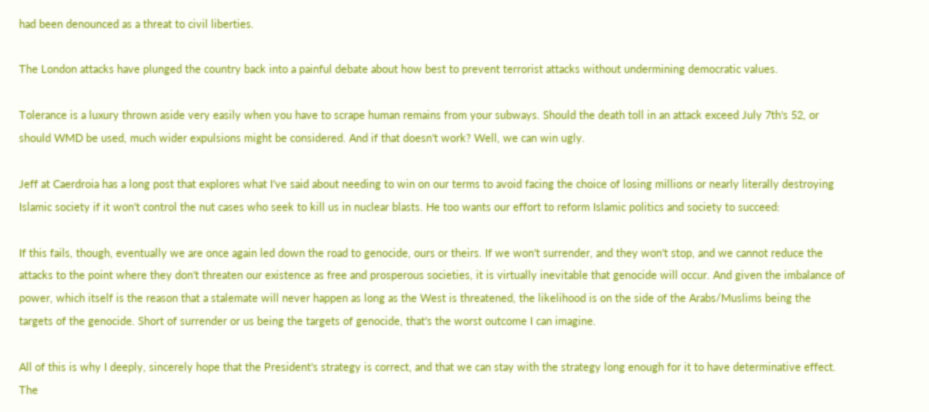had been denounced as a threat to civil liberties.

The London attacks have plunged the country back into a painful debate about how best to prevent terrorist attacks without undermining democratic values.

Tolerance is a luxury thrown aside very easily when you have to scrape human remains from your subways. Should the death toll in an attack exceed July 7th's 52, or should WMD be used, much wider expulsions might be considered. And if that doesn't work? Well, we can win ugly.

Jeff at Caerdroia has a long post that explores what I've said about needing to win on our terms to avoid facing the choice of losing millions or nearly literally destroying Islamic society if it won't control the nut cases who seek to kill us in nuclear blasts. He too wants our effort to reform Islamic politics and society to succeed:

If this fails, though, eventually we are once again led down the road to genocide, ours or theirs. If we won't surrender, and they won't stop, and we cannot reduce the attacks to the point where they don't threaten our existence as free and prosperous societies, it is virtually inevitable that genocide will occur. And given the imbalance of power, which itself is the reason that a stalemate will never happen as long as the West is threatened, the likelihood is on the side of the Arabs/Muslims being the targets of the genocide. Short of surrender or us being the targets of genocide, that's the worst outcome I can imagine.

All of this is why I deeply, sincerely hope that the President's strategy is correct, and that we can stay with the strategy long enough for it to have determinative effect. The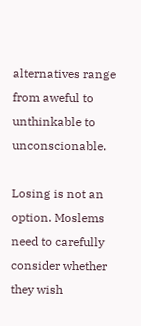alternatives range from aweful to unthinkable to unconscionable.

Losing is not an option. Moslems need to carefully consider whether they wish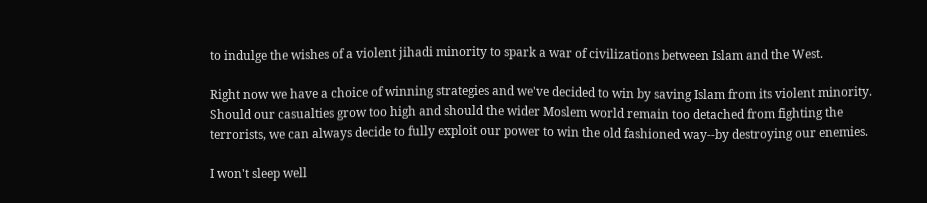to indulge the wishes of a violent jihadi minority to spark a war of civilizations between Islam and the West.

Right now we have a choice of winning strategies and we've decided to win by saving Islam from its violent minority. Should our casualties grow too high and should the wider Moslem world remain too detached from fighting the terrorists, we can always decide to fully exploit our power to win the old fashioned way--by destroying our enemies.

I won't sleep well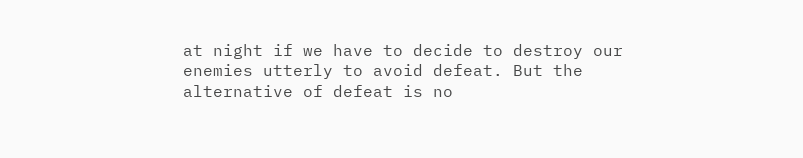at night if we have to decide to destroy our enemies utterly to avoid defeat. But the alternative of defeat is no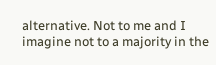alternative. Not to me and I imagine not to a majority in the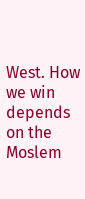West. How we win depends on the Moslem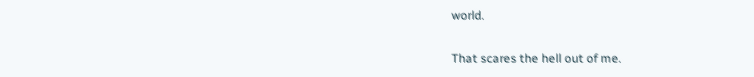world.

That scares the hell out of me.